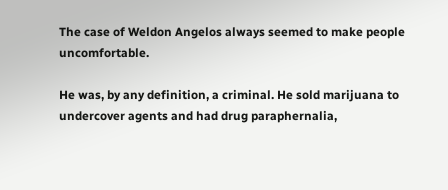The case of Weldon Angelos always seemed to make people uncomfortable.

He was, by any definition, a criminal. He sold marijuana to undercover agents and had drug paraphernalia,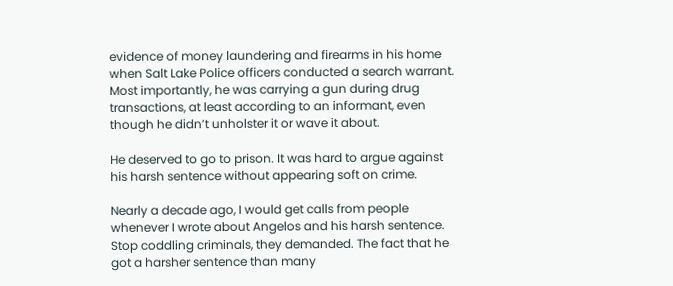evidence of money laundering and firearms in his home when Salt Lake Police officers conducted a search warrant. Most importantly, he was carrying a gun during drug transactions, at least according to an informant, even though he didn’t unholster it or wave it about.

He deserved to go to prison. It was hard to argue against his harsh sentence without appearing soft on crime.

Nearly a decade ago, I would get calls from people whenever I wrote about Angelos and his harsh sentence. Stop coddling criminals, they demanded. The fact that he got a harsher sentence than many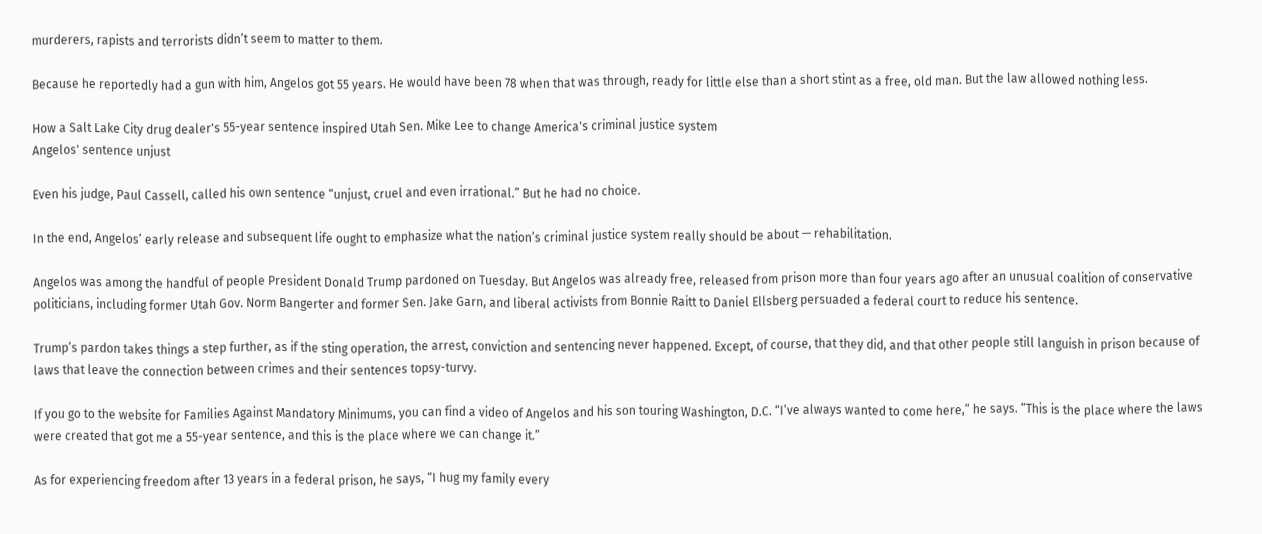murderers, rapists and terrorists didn’t seem to matter to them.

Because he reportedly had a gun with him, Angelos got 55 years. He would have been 78 when that was through, ready for little else than a short stint as a free, old man. But the law allowed nothing less.

How a Salt Lake City drug dealer's 55-year sentence inspired Utah Sen. Mike Lee to change America's criminal justice system
Angelos' sentence unjust

Even his judge, Paul Cassell, called his own sentence “unjust, cruel and even irrational.” But he had no choice.

In the end, Angelos’ early release and subsequent life ought to emphasize what the nation’s criminal justice system really should be about — rehabilitation.

Angelos was among the handful of people President Donald Trump pardoned on Tuesday. But Angelos was already free, released from prison more than four years ago after an unusual coalition of conservative politicians, including former Utah Gov. Norm Bangerter and former Sen. Jake Garn, and liberal activists from Bonnie Raitt to Daniel Ellsberg persuaded a federal court to reduce his sentence.

Trump’s pardon takes things a step further, as if the sting operation, the arrest, conviction and sentencing never happened. Except, of course, that they did, and that other people still languish in prison because of laws that leave the connection between crimes and their sentences topsy-turvy.

If you go to the website for Families Against Mandatory Minimums, you can find a video of Angelos and his son touring Washington, D.C. “I’ve always wanted to come here,” he says. “This is the place where the laws were created that got me a 55-year sentence, and this is the place where we can change it.”

As for experiencing freedom after 13 years in a federal prison, he says, “I hug my family every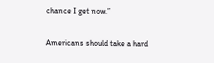chance I get now.”

Americans should take a hard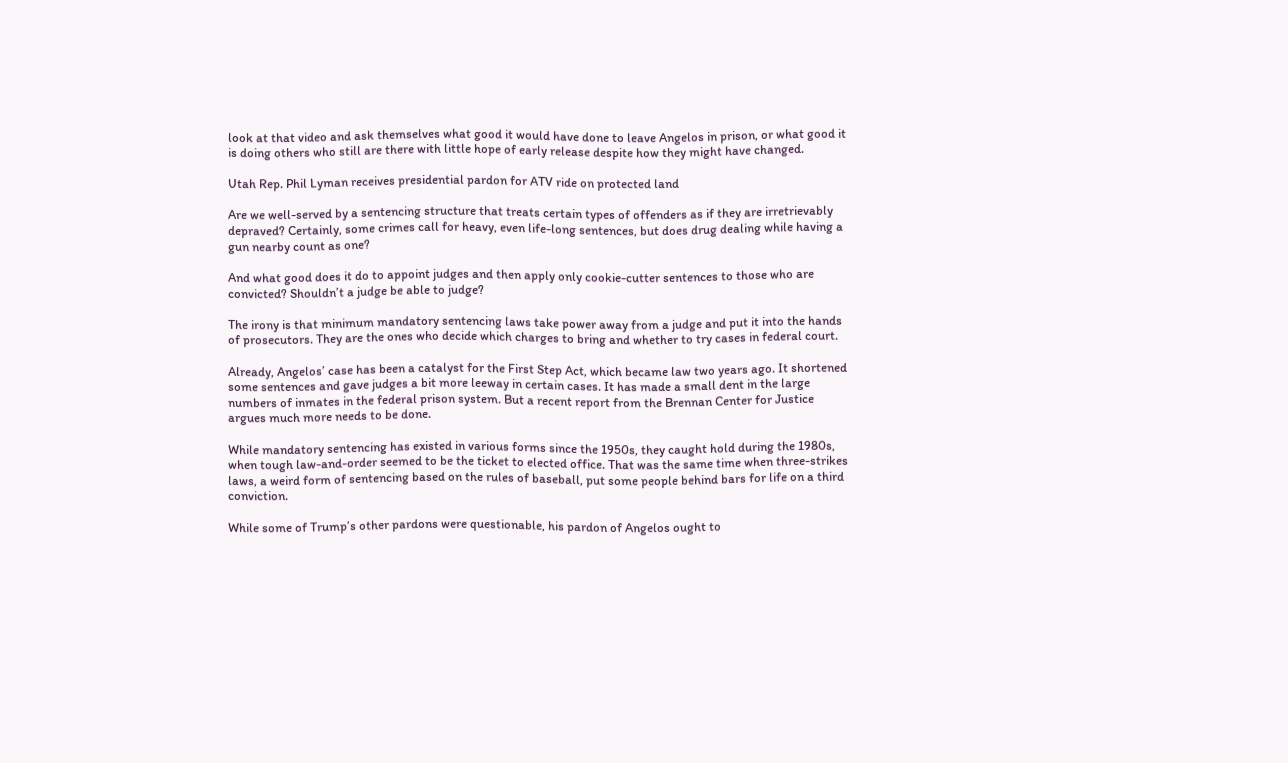look at that video and ask themselves what good it would have done to leave Angelos in prison, or what good it is doing others who still are there with little hope of early release despite how they might have changed.

Utah Rep. Phil Lyman receives presidential pardon for ATV ride on protected land

Are we well-served by a sentencing structure that treats certain types of offenders as if they are irretrievably depraved? Certainly, some crimes call for heavy, even life-long sentences, but does drug dealing while having a gun nearby count as one?

And what good does it do to appoint judges and then apply only cookie-cutter sentences to those who are convicted? Shouldn’t a judge be able to judge?

The irony is that minimum mandatory sentencing laws take power away from a judge and put it into the hands of prosecutors. They are the ones who decide which charges to bring and whether to try cases in federal court.

Already, Angelos’ case has been a catalyst for the First Step Act, which became law two years ago. It shortened some sentences and gave judges a bit more leeway in certain cases. It has made a small dent in the large numbers of inmates in the federal prison system. But a recent report from the Brennan Center for Justice argues much more needs to be done.

While mandatory sentencing has existed in various forms since the 1950s, they caught hold during the 1980s, when tough law-and-order seemed to be the ticket to elected office. That was the same time when three-strikes laws, a weird form of sentencing based on the rules of baseball, put some people behind bars for life on a third conviction.

While some of Trump’s other pardons were questionable, his pardon of Angelos ought to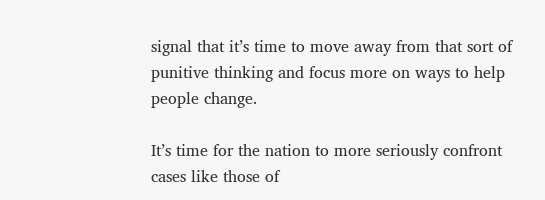signal that it’s time to move away from that sort of punitive thinking and focus more on ways to help people change.

It’s time for the nation to more seriously confront cases like those of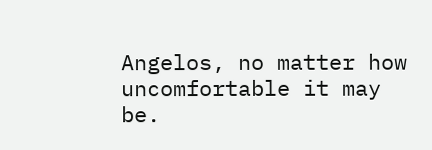Angelos, no matter how uncomfortable it may be.